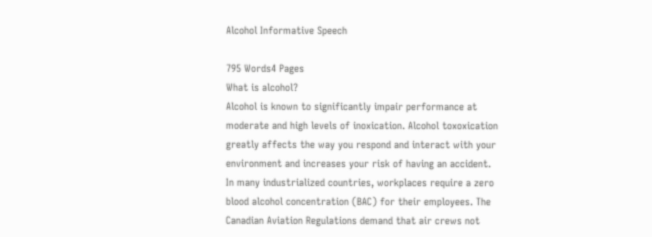Alcohol Informative Speech

795 Words4 Pages
What is alcohol?
Alcohol is known to significantly impair performance at moderate and high levels of inoxication. Alcohol toxoxication greatly affects the way you respond and interact with your environment and increases your risk of having an accident.
In many industrialized countries, workplaces require a zero blood alcohol concentration (BAC) for their employees. The Canadian Aviation Regulations demand that air crews not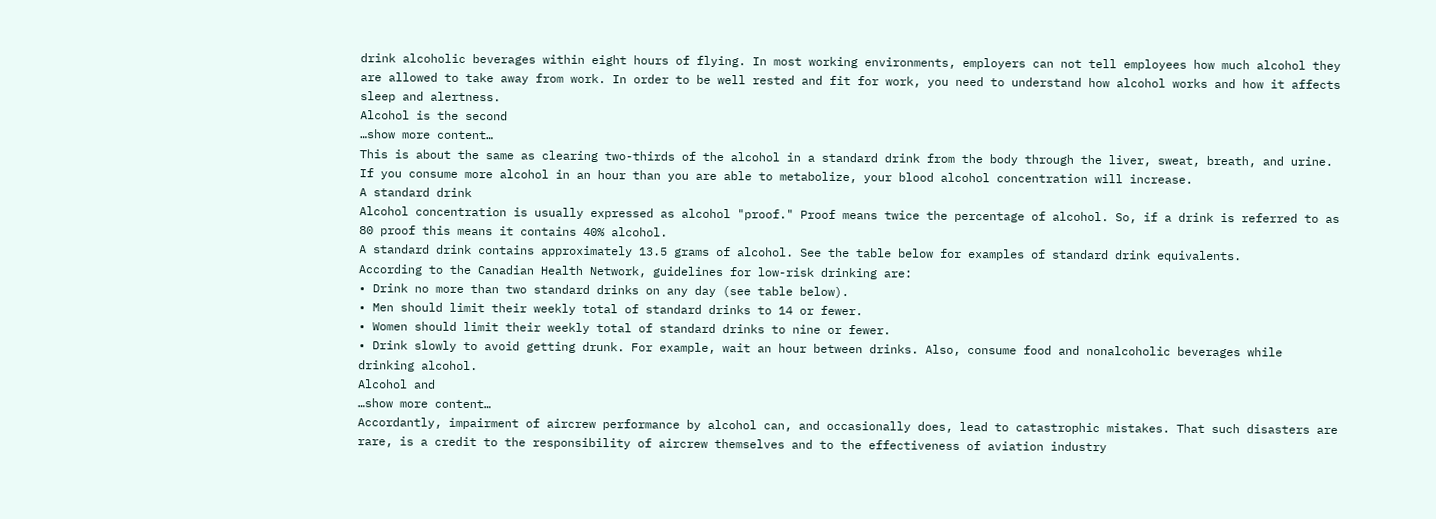drink alcoholic beverages within eight hours of flying. In most working environments, employers can not tell employees how much alcohol they are allowed to take away from work. In order to be well rested and fit for work, you need to understand how alcohol works and how it affects sleep and alertness.
Alcohol is the second
…show more content…
This is about the same as clearing two-thirds of the alcohol in a standard drink from the body through the liver, sweat, breath, and urine.
If you consume more alcohol in an hour than you are able to metabolize, your blood alcohol concentration will increase.
A standard drink
Alcohol concentration is usually expressed as alcohol "proof." Proof means twice the percentage of alcohol. So, if a drink is referred to as 80 proof this means it contains 40% alcohol.
A standard drink contains approximately 13.5 grams of alcohol. See the table below for examples of standard drink equivalents.
According to the Canadian Health Network, guidelines for low-risk drinking are:
• Drink no more than two standard drinks on any day (see table below).
• Men should limit their weekly total of standard drinks to 14 or fewer.
• Women should limit their weekly total of standard drinks to nine or fewer.
• Drink slowly to avoid getting drunk. For example, wait an hour between drinks. Also, consume food and nonalcoholic beverages while drinking alcohol.
Alcohol and
…show more content…
Accordantly, impairment of aircrew performance by alcohol can, and occasionally does, lead to catastrophic mistakes. That such disasters are rare, is a credit to the responsibility of aircrew themselves and to the effectiveness of aviation industry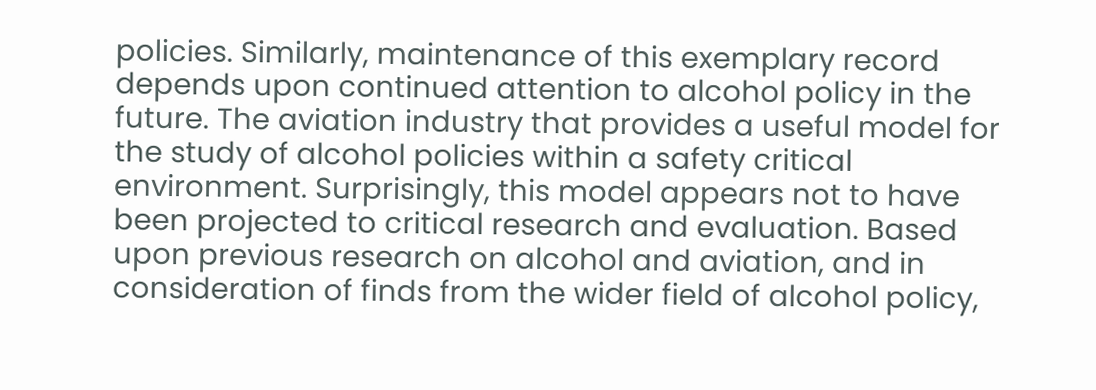policies. Similarly, maintenance of this exemplary record depends upon continued attention to alcohol policy in the future. The aviation industry that provides a useful model for the study of alcohol policies within a safety critical environment. Surprisingly, this model appears not to have been projected to critical research and evaluation. Based upon previous research on alcohol and aviation, and in consideration of finds from the wider field of alcohol policy,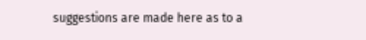suggestions are made here as to a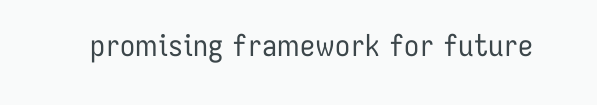promising framework for future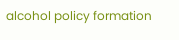alcohol policy formation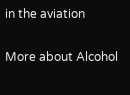in the aviation

More about Alcohol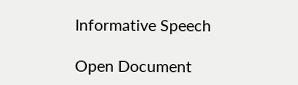Informative Speech

Open Document